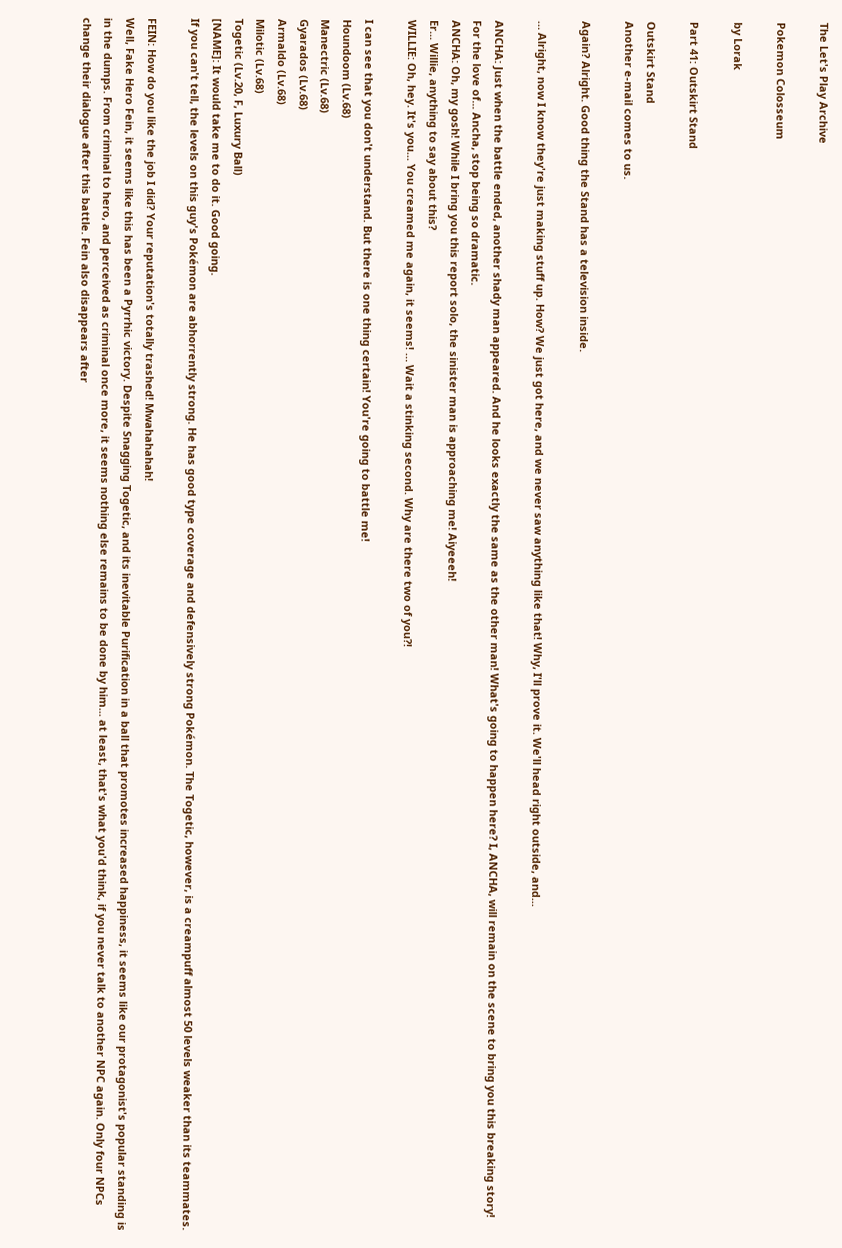The Let's Play Archive

Pokemon Colosseum

by Lorak

Part 41: Outskirt Stand

Outskirt Stand
Another e-mail comes to us.

Again? Alright. Good thing the Stand has a television inside.

… Alright, now I know they're just making stuff up. How? We just got here, and we never saw anything like that! Why, I'll prove it. We'll head right outside, and...

ANCHA: Just when the battle ended, another shady man appeared. And he looks exactly the same as the other man! What's going to happen here? I, ANCHA, will remain on the scene to bring you this breaking story!
For the love of... Ancha, stop being so dramatic.
ANCHA: Oh, my gosh! While I bring you this report solo, the sinister man is approaching me! Aiyeeeh!
Er... Willie, anything to say about this?
WILLIE: Oh, hey. It's you... You creamed me again, it seems! … Wait a stinking second. Why are there two of you?!

I can see that you don't understand. But there is one thing certain! You're going to battle me!
Houndoom (Lv.68)
Manectric (Lv.68)
Gyarados (Lv.68)
Armaldo (Lv.68)
Milotic (Lv.68)
Togetic (Lv.20, F, Luxury Ball)
[NAME]: It would take me to do it. Good going.
If you can't tell, the levels on this guy's Pokémon are abhorrently strong. He has good type coverage and defensively strong Pokémon. The Togetic, however, is a creampuff almost 50 levels weaker than its teammates.

FEIN: How do you like the job I did? Your reputation's totally trashed! Mwahahahah!
Well, Fake Hero Fein, it seems like this has been a Pyrrhic victory. Despite Snagging Togetic, and its inevitable Purification in a ball that promotes increased happiness, it seems like our protagonist's popular standing is in the dumps. From criminal to hero, and perceived as criminal once more, it seems nothing else remains to be done by him... at least, that's what you'd think, if you never talk to another NPC again. Only four NPCs change their dialogue after this battle. Fein also disappears after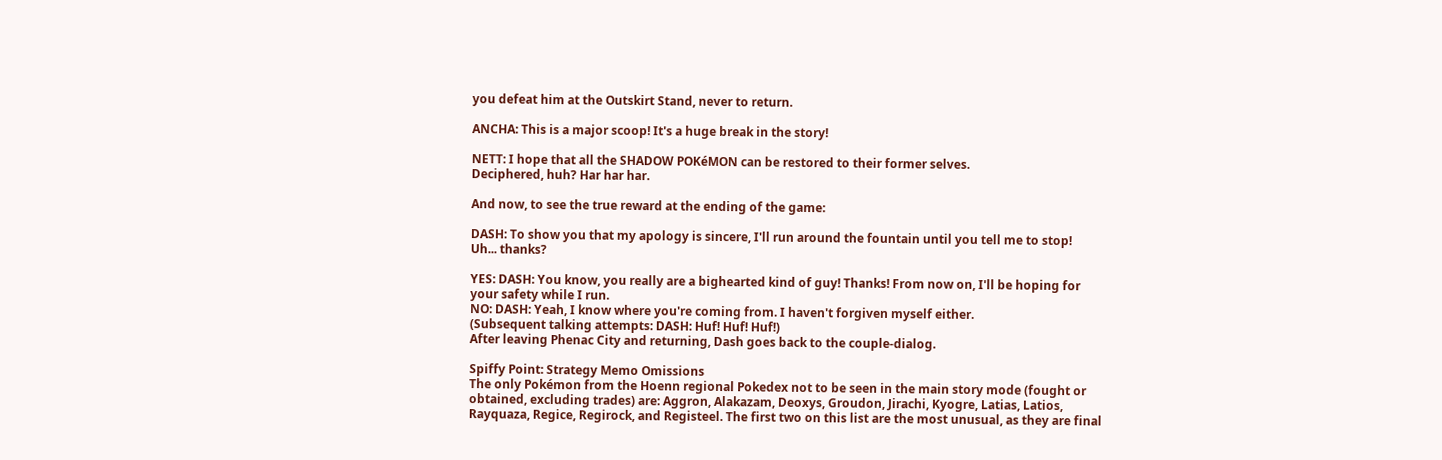you defeat him at the Outskirt Stand, never to return.

ANCHA: This is a major scoop! It's a huge break in the story!

NETT: I hope that all the SHADOW POKéMON can be restored to their former selves.
Deciphered, huh? Har har har.

And now, to see the true reward at the ending of the game:

DASH: To show you that my apology is sincere, I'll run around the fountain until you tell me to stop!
Uh... thanks?

YES: DASH: You know, you really are a bighearted kind of guy! Thanks! From now on, I'll be hoping for your safety while I run.
NO: DASH: Yeah, I know where you're coming from. I haven't forgiven myself either.
(Subsequent talking attempts: DASH: Huf! Huf! Huf!)
After leaving Phenac City and returning, Dash goes back to the couple-dialog.

Spiffy Point: Strategy Memo Omissions
The only Pokémon from the Hoenn regional Pokedex not to be seen in the main story mode (fought or obtained, excluding trades) are: Aggron, Alakazam, Deoxys, Groudon, Jirachi, Kyogre, Latias, Latios, Rayquaza, Regice, Regirock, and Registeel. The first two on this list are the most unusual, as they are final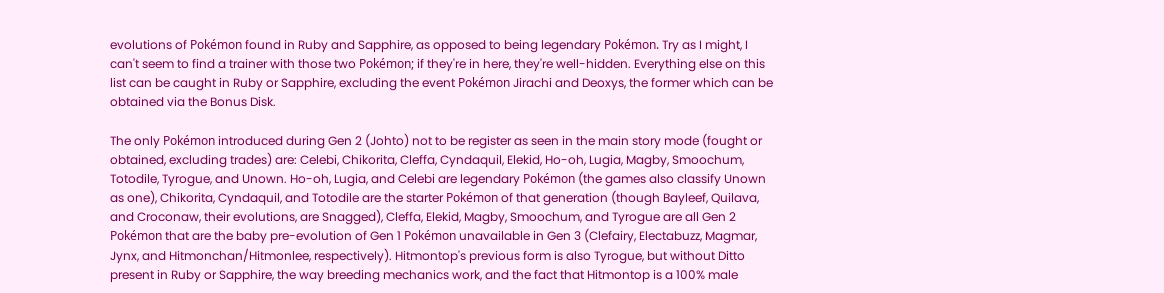evolutions of Pokémon found in Ruby and Sapphire, as opposed to being legendary Pokémon. Try as I might, I can't seem to find a trainer with those two Pokémon; if they're in here, they're well-hidden. Everything else on this list can be caught in Ruby or Sapphire, excluding the event Pokémon Jirachi and Deoxys, the former which can be obtained via the Bonus Disk.

The only Pokémon introduced during Gen 2 (Johto) not to be register as seen in the main story mode (fought or obtained, excluding trades) are: Celebi, Chikorita, Cleffa, Cyndaquil, Elekid, Ho-oh, Lugia, Magby, Smoochum, Totodile, Tyrogue, and Unown. Ho-oh, Lugia, and Celebi are legendary Pokémon (the games also classify Unown as one), Chikorita, Cyndaquil, and Totodile are the starter Pokémon of that generation (though Bayleef, Quilava, and Croconaw, their evolutions, are Snagged), Cleffa, Elekid, Magby, Smoochum, and Tyrogue are all Gen 2 Pokémon that are the baby pre-evolution of Gen 1 Pokémon unavailable in Gen 3 (Clefairy, Electabuzz, Magmar, Jynx, and Hitmonchan/Hitmonlee, respectively). Hitmontop's previous form is also Tyrogue, but without Ditto present in Ruby or Sapphire, the way breeding mechanics work, and the fact that Hitmontop is a 100% male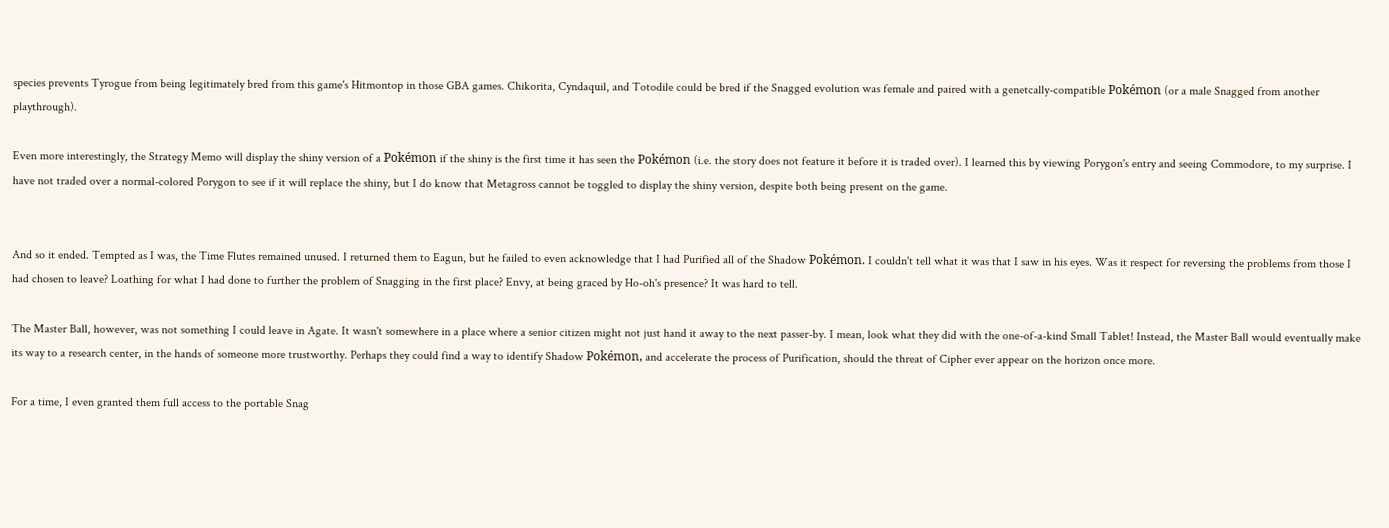species prevents Tyrogue from being legitimately bred from this game's Hitmontop in those GBA games. Chikorita, Cyndaquil, and Totodile could be bred if the Snagged evolution was female and paired with a genetcally-compatible Pokémon (or a male Snagged from another playthrough).

Even more interestingly, the Strategy Memo will display the shiny version of a Pokémon if the shiny is the first time it has seen the Pokémon (i.e. the story does not feature it before it is traded over). I learned this by viewing Porygon's entry and seeing Commodore, to my surprise. I have not traded over a normal-colored Porygon to see if it will replace the shiny, but I do know that Metagross cannot be toggled to display the shiny version, despite both being present on the game.


And so it ended. Tempted as I was, the Time Flutes remained unused. I returned them to Eagun, but he failed to even acknowledge that I had Purified all of the Shadow Pokémon. I couldn't tell what it was that I saw in his eyes. Was it respect for reversing the problems from those I had chosen to leave? Loathing for what I had done to further the problem of Snagging in the first place? Envy, at being graced by Ho-oh's presence? It was hard to tell.

The Master Ball, however, was not something I could leave in Agate. It wasn't somewhere in a place where a senior citizen might not just hand it away to the next passer-by. I mean, look what they did with the one-of-a-kind Small Tablet! Instead, the Master Ball would eventually make its way to a research center, in the hands of someone more trustworthy. Perhaps they could find a way to identify Shadow Pokémon, and accelerate the process of Purification, should the threat of Cipher ever appear on the horizon once more.

For a time, I even granted them full access to the portable Snag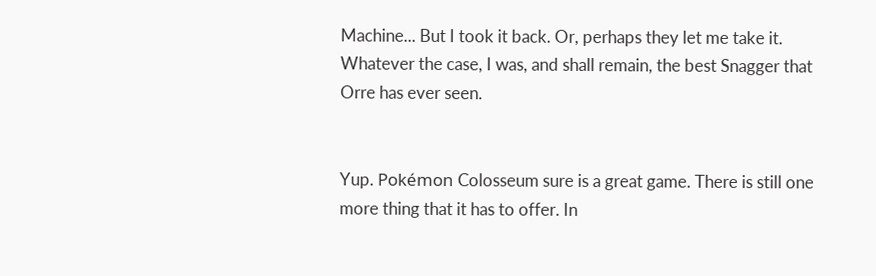Machine... But I took it back. Or, perhaps they let me take it. Whatever the case, I was, and shall remain, the best Snagger that Orre has ever seen.


Yup. Pokémon Colosseum sure is a great game. There is still one more thing that it has to offer. In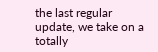the last regular update, we take on a totally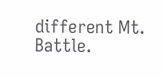different Mt. Battle.